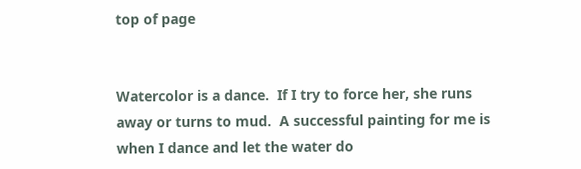top of page


Watercolor is a dance.  If I try to force her, she runs away or turns to mud.  A successful painting for me is when I dance and let the water do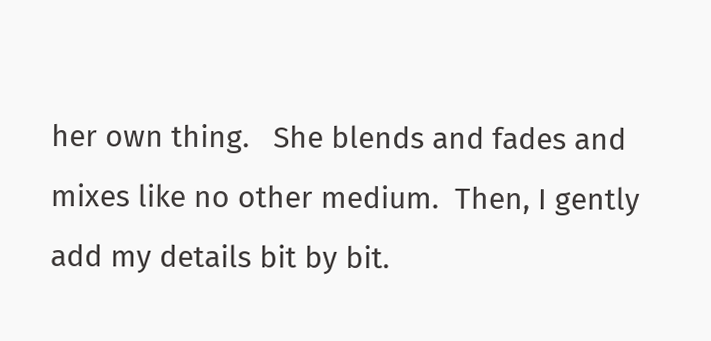her own thing.   She blends and fades and mixes like no other medium.  Then, I gently add my details bit by bit.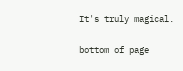It's truly magical.

bottom of page